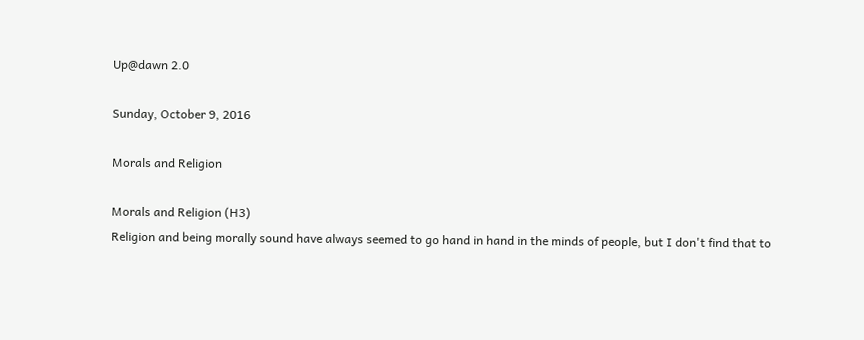Up@dawn 2.0

Sunday, October 9, 2016

Morals and Religion

Morals and Religion (H3)
Religion and being morally sound have always seemed to go hand in hand in the minds of people, but I don't find that to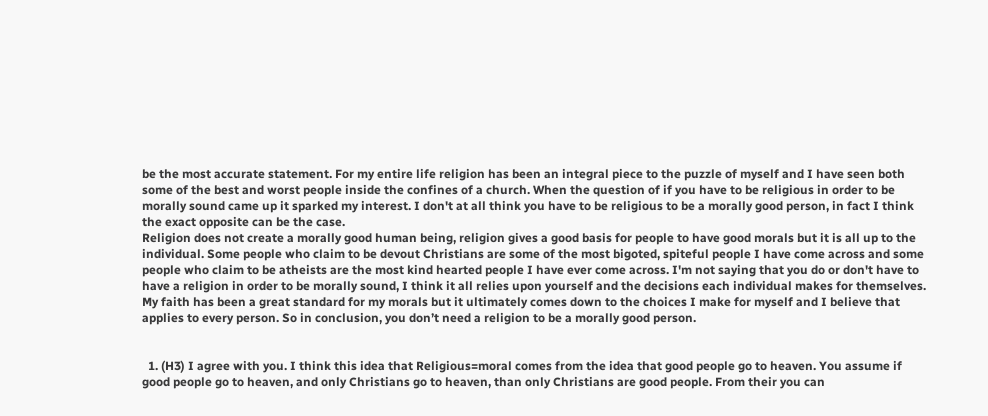be the most accurate statement. For my entire life religion has been an integral piece to the puzzle of myself and I have seen both some of the best and worst people inside the confines of a church. When the question of if you have to be religious in order to be morally sound came up it sparked my interest. I don't at all think you have to be religious to be a morally good person, in fact I think the exact opposite can be the case.
Religion does not create a morally good human being, religion gives a good basis for people to have good morals but it is all up to the individual. Some people who claim to be devout Christians are some of the most bigoted, spiteful people I have come across and some people who claim to be atheists are the most kind hearted people I have ever come across. I'm not saying that you do or don't have to have a religion in order to be morally sound, I think it all relies upon yourself and the decisions each individual makes for themselves. My faith has been a great standard for my morals but it ultimately comes down to the choices I make for myself and I believe that applies to every person. So in conclusion, you don’t need a religion to be a morally good person.


  1. (H3) I agree with you. I think this idea that Religious=moral comes from the idea that good people go to heaven. You assume if good people go to heaven, and only Christians go to heaven, than only Christians are good people. From their you can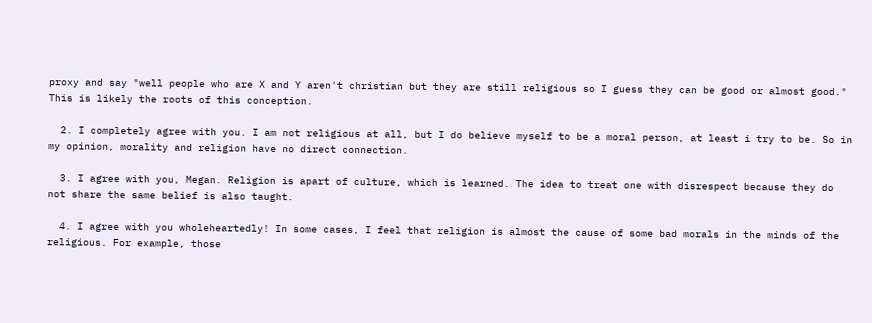proxy and say "well people who are X and Y aren't christian but they are still religious so I guess they can be good or almost good." This is likely the roots of this conception.

  2. I completely agree with you. I am not religious at all, but I do believe myself to be a moral person, at least i try to be. So in my opinion, morality and religion have no direct connection.

  3. I agree with you, Megan. Religion is apart of culture, which is learned. The idea to treat one with disrespect because they do not share the same belief is also taught.

  4. I agree with you wholeheartedly! In some cases, I feel that religion is almost the cause of some bad morals in the minds of the religious. For example, those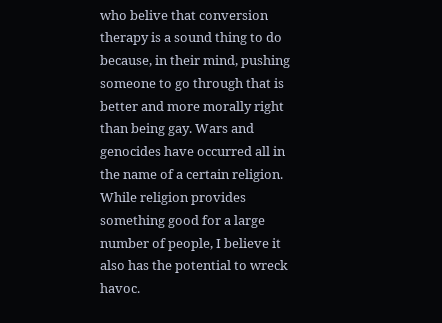who belive that conversion therapy is a sound thing to do because, in their mind, pushing someone to go through that is better and more morally right than being gay. Wars and genocides have occurred all in the name of a certain religion. While religion provides something good for a large number of people, I believe it also has the potential to wreck havoc.